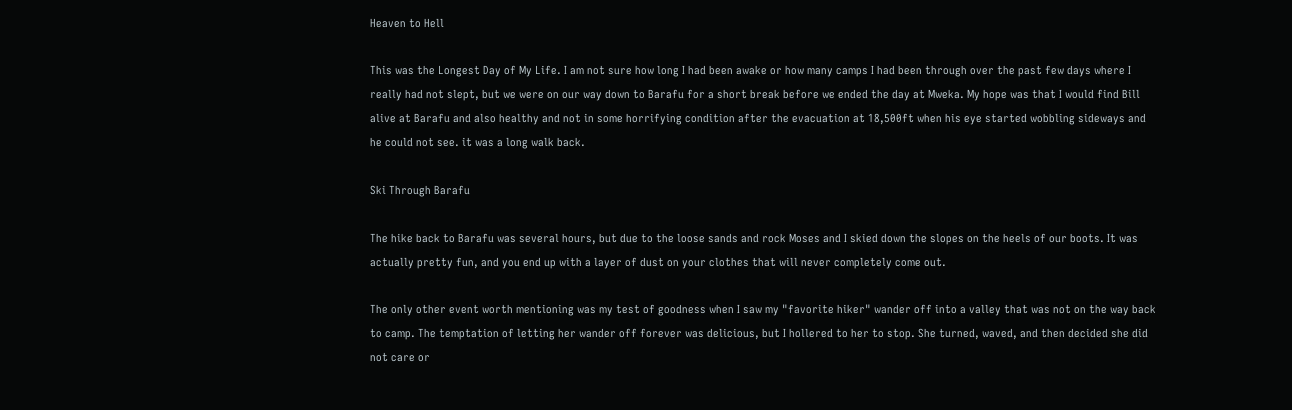Heaven to Hell

This was the Longest Day of My Life. I am not sure how long I had been awake or how many camps I had been through over the past few days where I really had not slept, but we were on our way down to Barafu for a short break before we ended the day at Mweka. My hope was that I would find Bill alive at Barafu and also healthy and not in some horrifying condition after the evacuation at 18,500ft when his eye started wobbling sideways and he could not see. it was a long walk back.

Ski Through Barafu

The hike back to Barafu was several hours, but due to the loose sands and rock Moses and I skied down the slopes on the heels of our boots. It was actually pretty fun, and you end up with a layer of dust on your clothes that will never completely come out.

The only other event worth mentioning was my test of goodness when I saw my "favorite hiker" wander off into a valley that was not on the way back to camp. The temptation of letting her wander off forever was delicious, but I hollered to her to stop. She turned, waved, and then decided she did not care or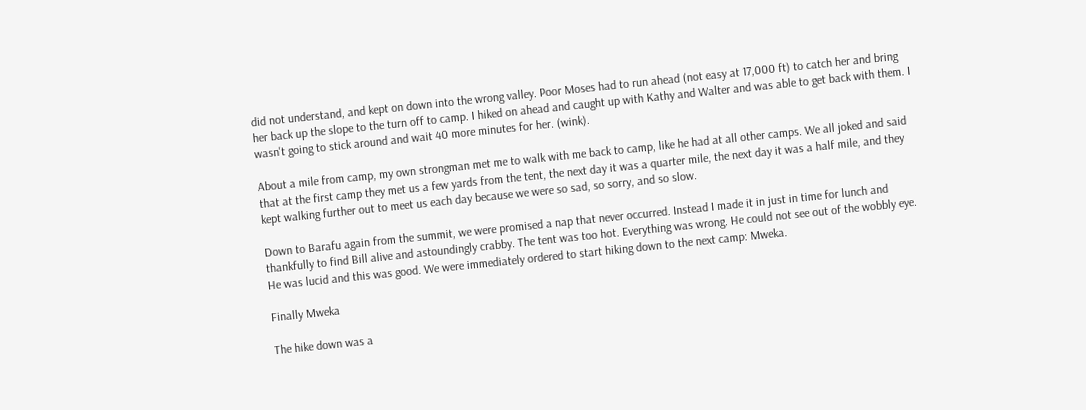did not understand, and kept on down into the wrong valley. Poor Moses had to run ahead (not easy at 17,000 ft) to catch her and bring her back up the slope to the turn off to camp. I hiked on ahead and caught up with Kathy and Walter and was able to get back with them. I wasn't going to stick around and wait 40 more minutes for her. (wink).

About a mile from camp, my own strongman met me to walk with me back to camp, like he had at all other camps. We all joked and said that at the first camp they met us a few yards from the tent, the next day it was a quarter mile, the next day it was a half mile, and they kept walking further out to meet us each day because we were so sad, so sorry, and so slow.

Down to Barafu again from the summit, we were promised a nap that never occurred. Instead I made it in just in time for lunch and thankfully to find Bill alive and astoundingly crabby. The tent was too hot. Everything was wrong. He could not see out of the wobbly eye. He was lucid and this was good. We were immediately ordered to start hiking down to the next camp: Mweka.

Finally Mweka

The hike down was a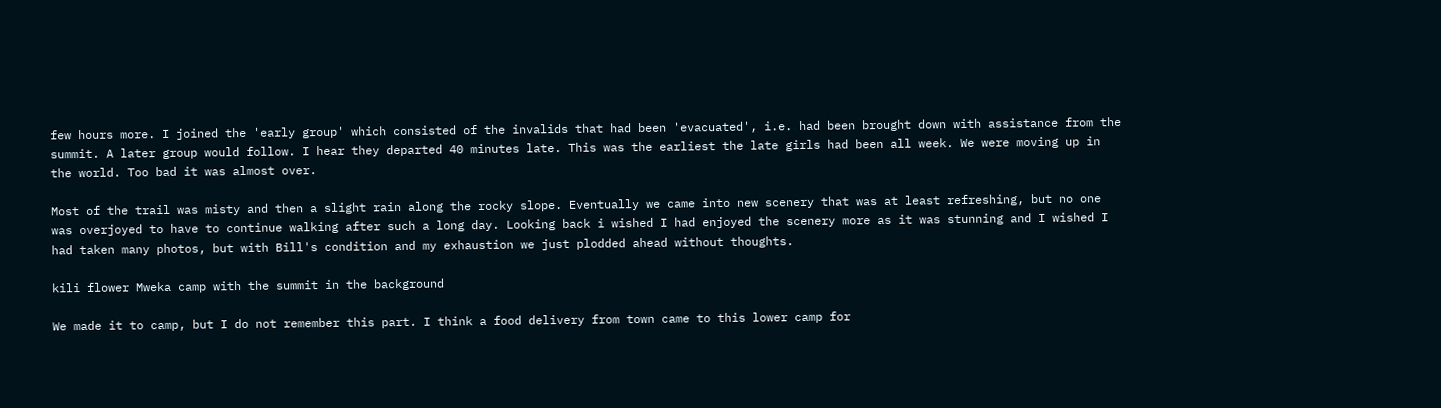few hours more. I joined the 'early group' which consisted of the invalids that had been 'evacuated', i.e. had been brought down with assistance from the summit. A later group would follow. I hear they departed 40 minutes late. This was the earliest the late girls had been all week. We were moving up in the world. Too bad it was almost over.

Most of the trail was misty and then a slight rain along the rocky slope. Eventually we came into new scenery that was at least refreshing, but no one was overjoyed to have to continue walking after such a long day. Looking back i wished I had enjoyed the scenery more as it was stunning and I wished I had taken many photos, but with Bill's condition and my exhaustion we just plodded ahead without thoughts.

kili flower Mweka camp with the summit in the background

We made it to camp, but I do not remember this part. I think a food delivery from town came to this lower camp for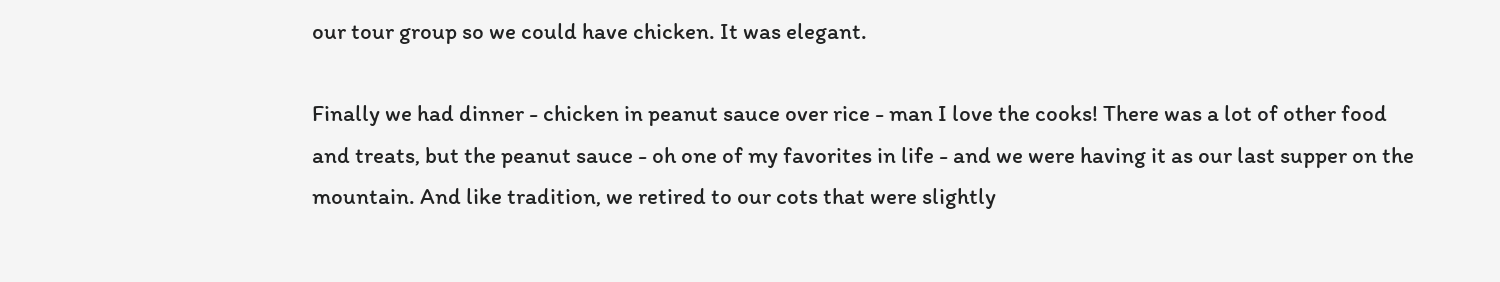our tour group so we could have chicken. It was elegant.

Finally we had dinner - chicken in peanut sauce over rice - man I love the cooks! There was a lot of other food and treats, but the peanut sauce - oh one of my favorites in life - and we were having it as our last supper on the mountain. And like tradition, we retired to our cots that were slightly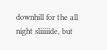downhill for the all night sliiiiide, but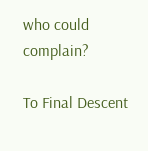who could complain?

To Final Descent